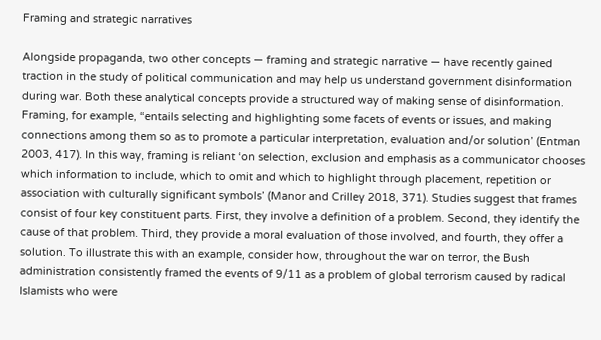Framing and strategic narratives

Alongside propaganda, two other concepts — framing and strategic narrative — have recently gained traction in the study of political communication and may help us understand government disinformation during war. Both these analytical concepts provide a structured way of making sense of disinformation. Framing, for example, “entails selecting and highlighting some facets of events or issues, and making connections among them so as to promote a particular interpretation, evaluation and/or solution’ (Entman 2003, 417). In this way, framing is reliant ‘on selection, exclusion and emphasis as a communicator chooses which information to include, which to omit and which to highlight through placement, repetition or association with culturally significant symbols’ (Manor and Crilley 2018, 371). Studies suggest that frames consist of four key constituent parts. First, they involve a definition of a problem. Second, they identify the cause of that problem. Third, they provide a moral evaluation of those involved, and fourth, they offer a solution. To illustrate this with an example, consider how, throughout the war on terror, the Bush administration consistently framed the events of 9/11 as a problem of global terrorism caused by radical Islamists who were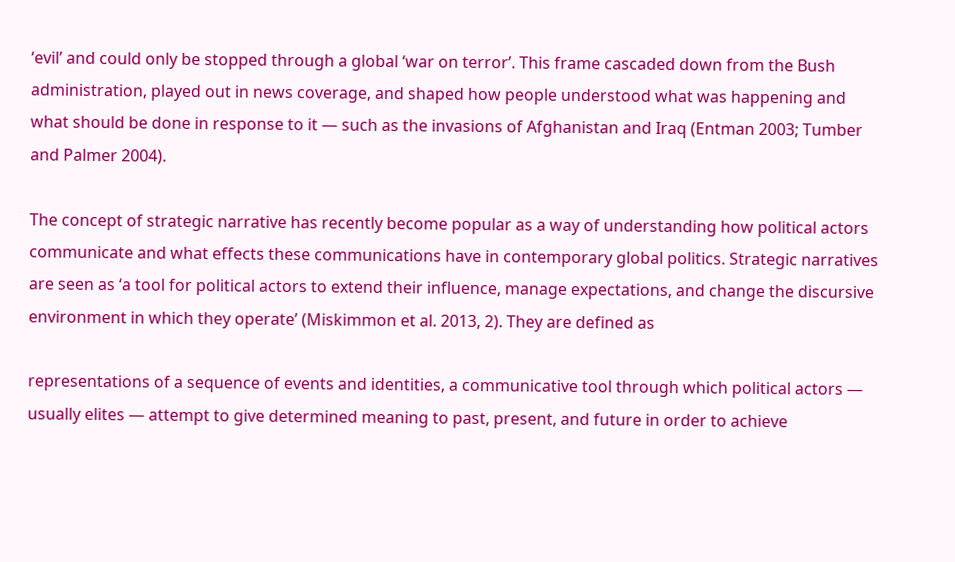‘evil’ and could only be stopped through a global ‘war on terror’. This frame cascaded down from the Bush administration, played out in news coverage, and shaped how people understood what was happening and what should be done in response to it — such as the invasions of Afghanistan and Iraq (Entman 2003; Tumber and Palmer 2004).

The concept of strategic narrative has recently become popular as a way of understanding how political actors communicate and what effects these communications have in contemporary global politics. Strategic narratives are seen as ‘a tool for political actors to extend their influence, manage expectations, and change the discursive environment in which they operate’ (Miskimmon et al. 2013, 2). They are defined as

representations of a sequence of events and identities, a communicative tool through which political actors — usually elites — attempt to give determined meaning to past, present, and future in order to achieve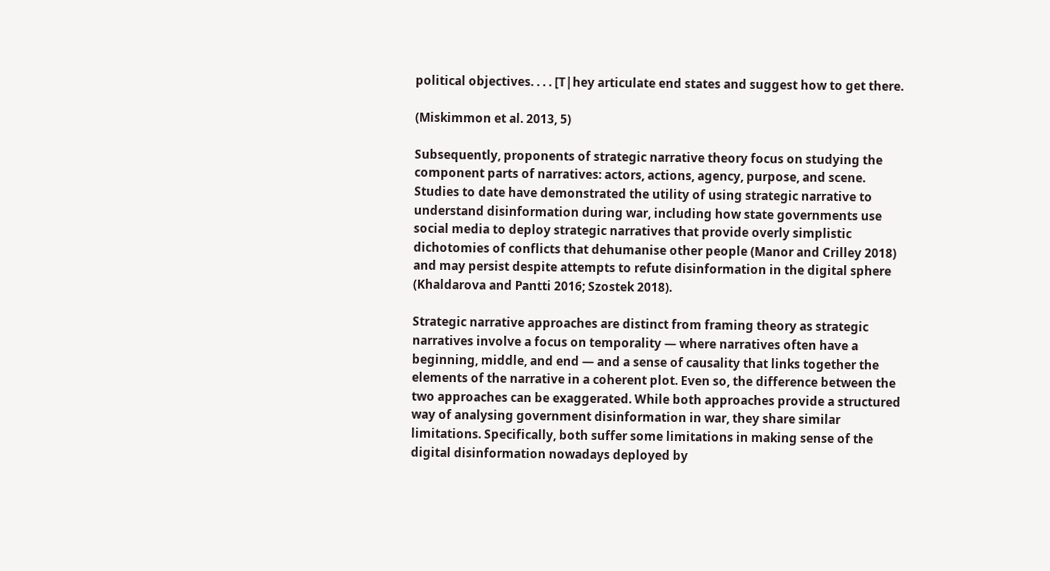political objectives. . . . [T|hey articulate end states and suggest how to get there.

(Miskimmon et al. 2013, 5)

Subsequently, proponents of strategic narrative theory focus on studying the component parts of narratives: actors, actions, agency, purpose, and scene. Studies to date have demonstrated the utility of using strategic narrative to understand disinformation during war, including how state governments use social media to deploy strategic narratives that provide overly simplistic dichotomies of conflicts that dehumanise other people (Manor and Crilley 2018) and may persist despite attempts to refute disinformation in the digital sphere (Khaldarova and Pantti 2016; Szostek 2018).

Strategic narrative approaches are distinct from framing theory as strategic narratives involve a focus on temporality — where narratives often have a beginning, middle, and end — and a sense of causality that links together the elements of the narrative in a coherent plot. Even so, the difference between the two approaches can be exaggerated. While both approaches provide a structured way of analysing government disinformation in war, they share similar limitations. Specifically, both suffer some limitations in making sense of the digital disinformation nowadays deployed by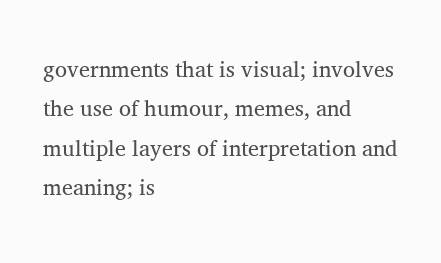governments that is visual; involves the use of humour, memes, and multiple layers of interpretation and meaning; is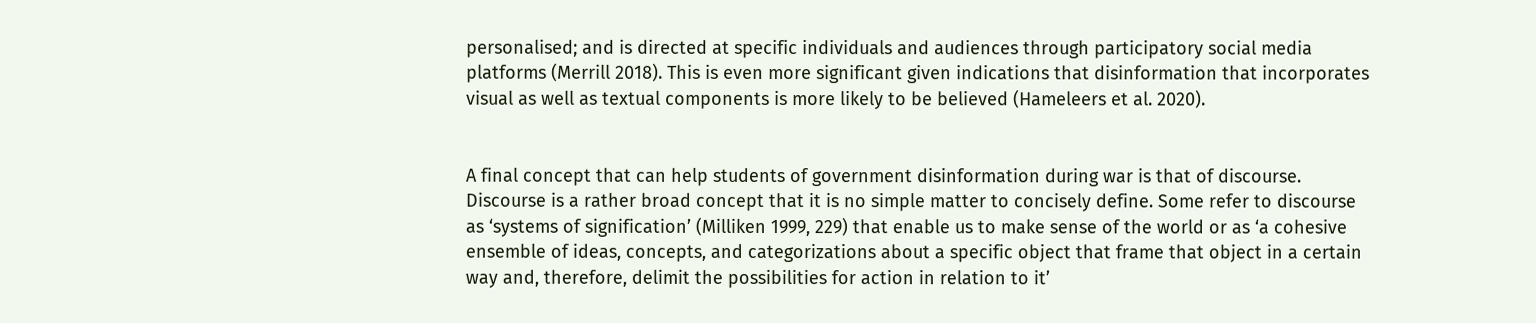personalised; and is directed at specific individuals and audiences through participatory social media platforms (Merrill 2018). This is even more significant given indications that disinformation that incorporates visual as well as textual components is more likely to be believed (Hameleers et al. 2020).


A final concept that can help students of government disinformation during war is that of discourse. Discourse is a rather broad concept that it is no simple matter to concisely define. Some refer to discourse as ‘systems of signification’ (Milliken 1999, 229) that enable us to make sense of the world or as ‘a cohesive ensemble of ideas, concepts, and categorizations about a specific object that frame that object in a certain way and, therefore, delimit the possibilities for action in relation to it’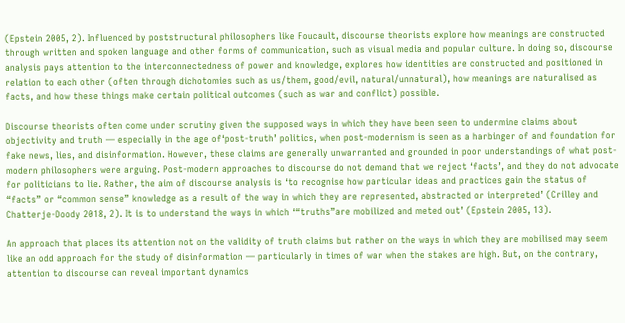(Epstein 2005, 2). Influenced by poststructural philosophers like Foucault, discourse theorists explore how meanings are constructed through written and spoken language and other forms of communication, such as visual media and popular culture. In doing so, discourse analysis pays attention to the interconnectedness of power and knowledge, explores how identities are constructed and positioned in relation to each other (often through dichotomies such as us/them, good/evil, natural/unnatural), how meanings are naturalised as facts, and how these things make certain political outcomes (such as war and conflict) possible.

Discourse theorists often come under scrutiny given the supposed ways in which they have been seen to undermine claims about objectivity and truth — especially in the age of‘post-truth’ politics, when post-modernism is seen as a harbinger of and foundation for fake news, lies, and disinformation. However, these claims are generally unwarranted and grounded in poor understandings of what post-modern philosophers were arguing. Post-modern approaches to discourse do not demand that we reject ‘facts’, and they do not advocate for politicians to lie. Rather, the aim of discourse analysis is ‘to recognise how particular ideas and practices gain the status of “facts” or “common sense” knowledge as a result of the way in which they are represented, abstracted or interpreted’ (Crilley and Chatterje-Doody 2018, 2). It is to understand the ways in which ‘“truths”are mobilized and meted out’ (Epstein 2005, 13).

An approach that places its attention not on the validity of truth claims but rather on the ways in which they are mobilised may seem like an odd approach for the study of disinformation — particularly in times of war when the stakes are high. But, on the contrary, attention to discourse can reveal important dynamics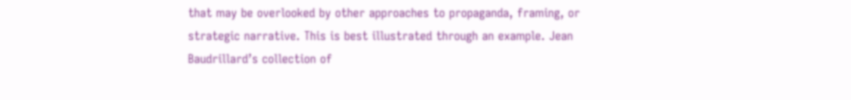that may be overlooked by other approaches to propaganda, framing, or strategic narrative. This is best illustrated through an example. Jean Baudrillard’s collection of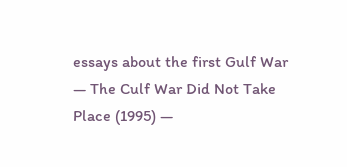essays about the first Gulf War — The Culf War Did Not Take Place (1995) —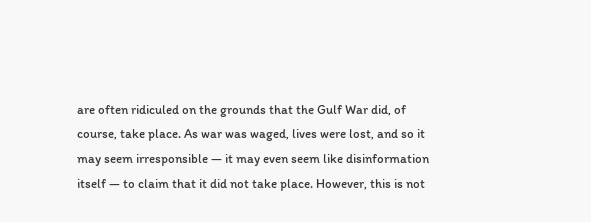are often ridiculed on the grounds that the Gulf War did, of course, take place. As war was waged, lives were lost, and so it may seem irresponsible — it may even seem like disinformation itself — to claim that it did not take place. However, this is not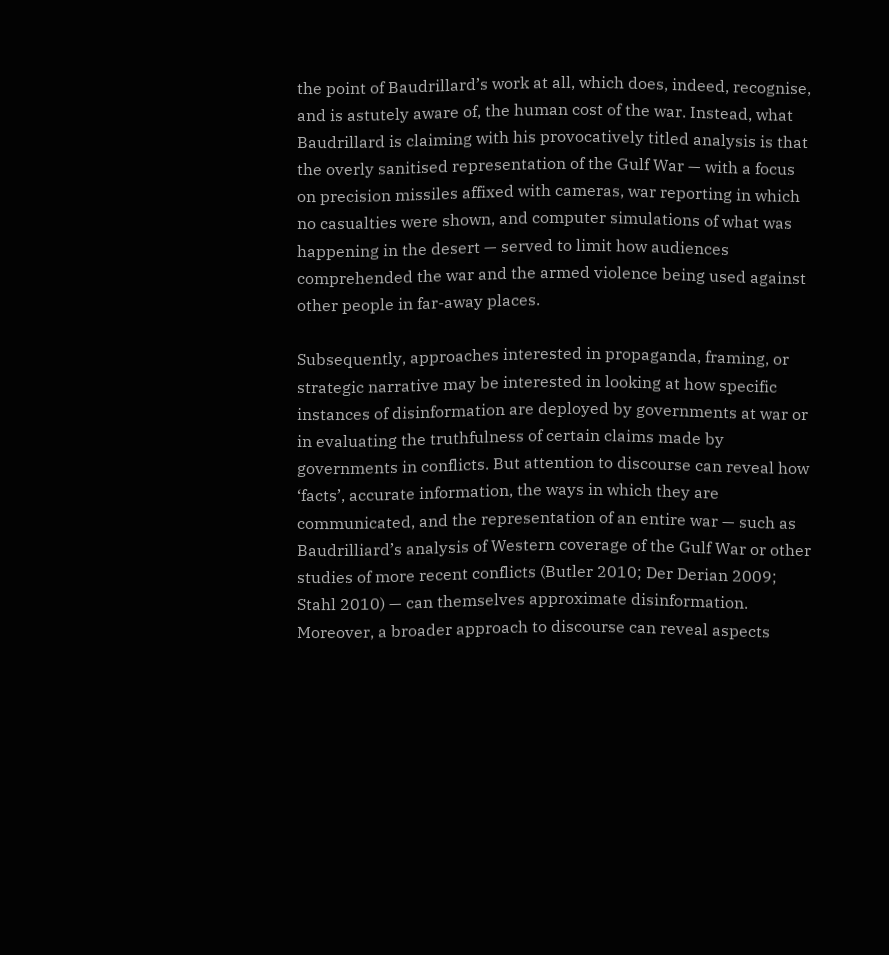the point of Baudrillard’s work at all, which does, indeed, recognise, and is astutely aware of, the human cost of the war. Instead, what Baudrillard is claiming with his provocatively titled analysis is that the overly sanitised representation of the Gulf War — with a focus on precision missiles affixed with cameras, war reporting in which no casualties were shown, and computer simulations of what was happening in the desert — served to limit how audiences comprehended the war and the armed violence being used against other people in far-away places.

Subsequently, approaches interested in propaganda, framing, or strategic narrative may be interested in looking at how specific instances of disinformation are deployed by governments at war or in evaluating the truthfulness of certain claims made by governments in conflicts. But attention to discourse can reveal how ‘facts’, accurate information, the ways in which they are communicated, and the representation of an entire war — such as Baudrilliard’s analysis of Western coverage of the Gulf War or other studies of more recent conflicts (Butler 2010; Der Derian 2009; Stahl 2010) — can themselves approximate disinformation. Moreover, a broader approach to discourse can reveal aspects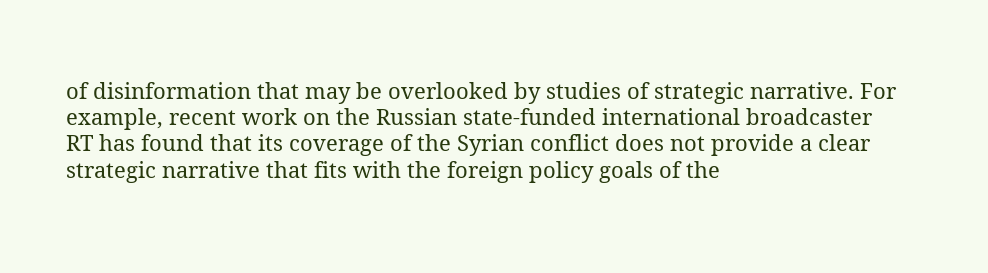of disinformation that may be overlooked by studies of strategic narrative. For example, recent work on the Russian state-funded international broadcaster RT has found that its coverage of the Syrian conflict does not provide a clear strategic narrative that fits with the foreign policy goals of the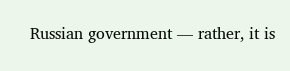Russian government — rather, it is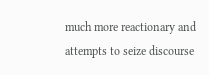much more reactionary and attempts to seize discourse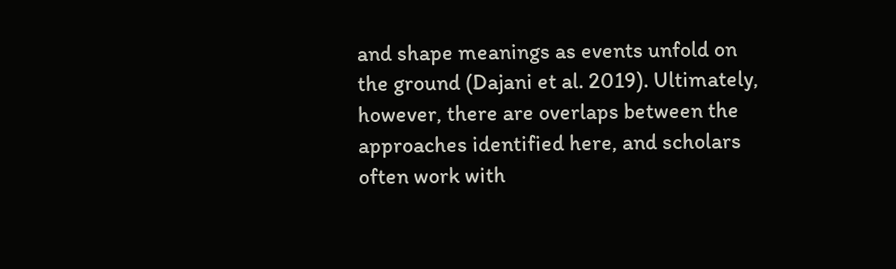and shape meanings as events unfold on the ground (Dajani et al. 2019). Ultimately, however, there are overlaps between the approaches identified here, and scholars often work with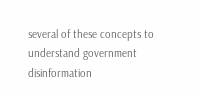several of these concepts to understand government disinformation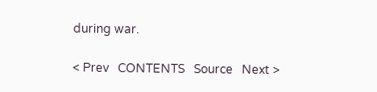during war.

< Prev   CONTENTS   Source   Next >